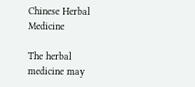Chinese Herbal Medicine

The herbal medicine may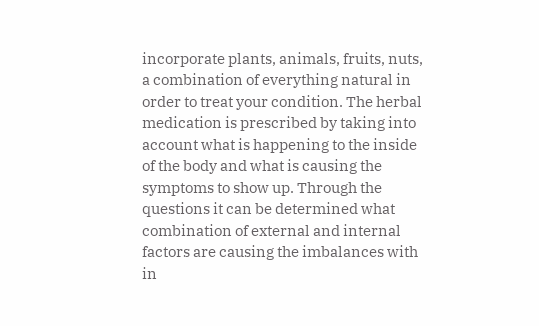incorporate plants, animals, fruits, nuts, a combination of everything natural in order to treat your condition. The herbal medication is prescribed by taking into account what is happening to the inside of the body and what is causing the symptoms to show up. Through the questions it can be determined what combination of external and internal factors are causing the imbalances with in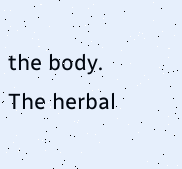the body. The herbal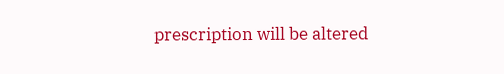prescription will be altered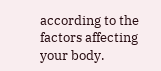according to the factors affecting your body.